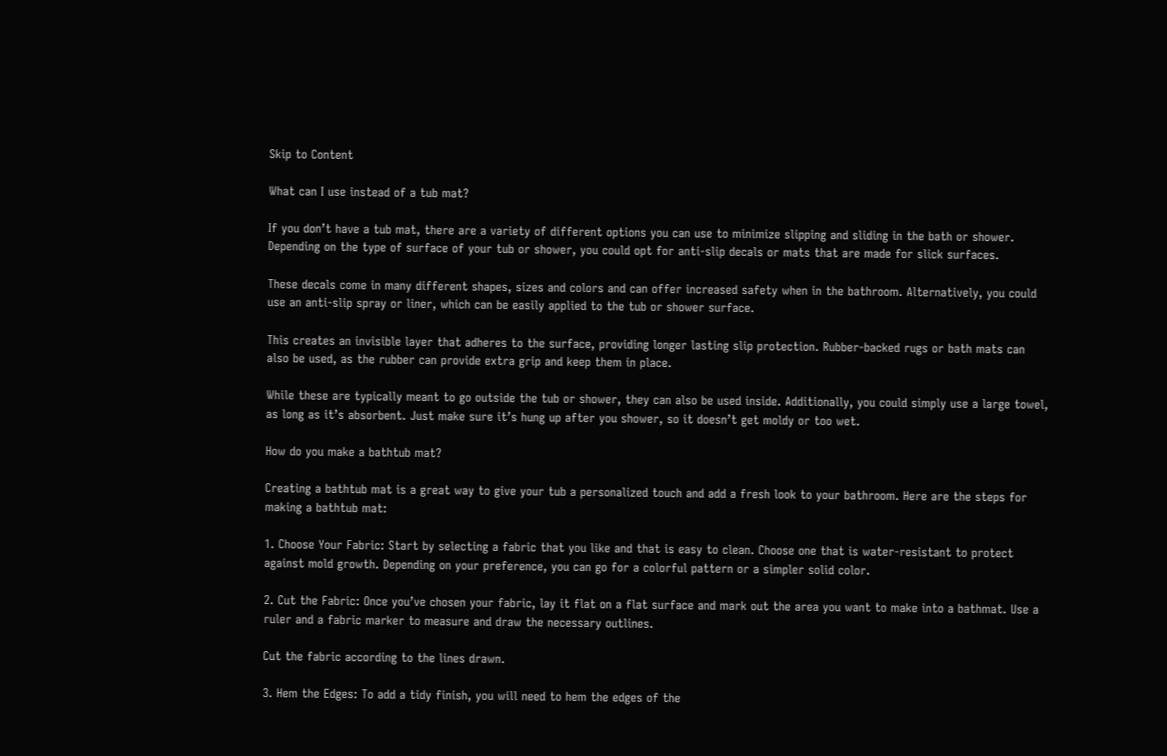Skip to Content

What can I use instead of a tub mat?

If you don’t have a tub mat, there are a variety of different options you can use to minimize slipping and sliding in the bath or shower. Depending on the type of surface of your tub or shower, you could opt for anti-slip decals or mats that are made for slick surfaces.

These decals come in many different shapes, sizes and colors and can offer increased safety when in the bathroom. Alternatively, you could use an anti-slip spray or liner, which can be easily applied to the tub or shower surface.

This creates an invisible layer that adheres to the surface, providing longer lasting slip protection. Rubber-backed rugs or bath mats can also be used, as the rubber can provide extra grip and keep them in place.

While these are typically meant to go outside the tub or shower, they can also be used inside. Additionally, you could simply use a large towel, as long as it’s absorbent. Just make sure it’s hung up after you shower, so it doesn’t get moldy or too wet.

How do you make a bathtub mat?

Creating a bathtub mat is a great way to give your tub a personalized touch and add a fresh look to your bathroom. Here are the steps for making a bathtub mat:

1. Choose Your Fabric: Start by selecting a fabric that you like and that is easy to clean. Choose one that is water-resistant to protect against mold growth. Depending on your preference, you can go for a colorful pattern or a simpler solid color.

2. Cut the Fabric: Once you’ve chosen your fabric, lay it flat on a flat surface and mark out the area you want to make into a bathmat. Use a ruler and a fabric marker to measure and draw the necessary outlines.

Cut the fabric according to the lines drawn.

3. Hem the Edges: To add a tidy finish, you will need to hem the edges of the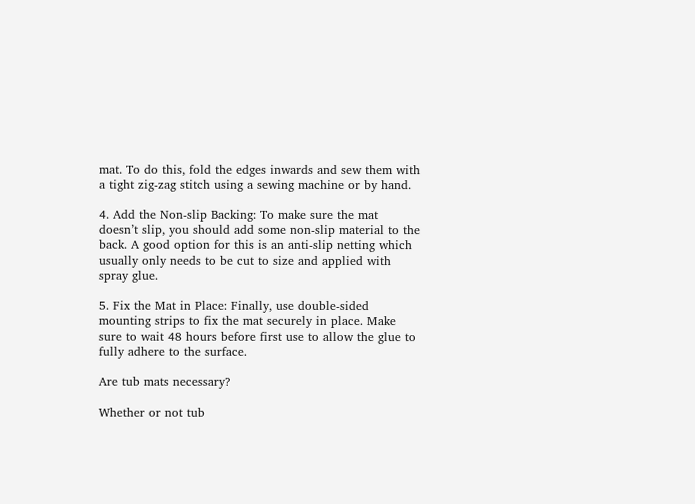mat. To do this, fold the edges inwards and sew them with a tight zig-zag stitch using a sewing machine or by hand.

4. Add the Non-slip Backing: To make sure the mat doesn’t slip, you should add some non-slip material to the back. A good option for this is an anti-slip netting which usually only needs to be cut to size and applied with spray glue.

5. Fix the Mat in Place: Finally, use double-sided mounting strips to fix the mat securely in place. Make sure to wait 48 hours before first use to allow the glue to fully adhere to the surface.

Are tub mats necessary?

Whether or not tub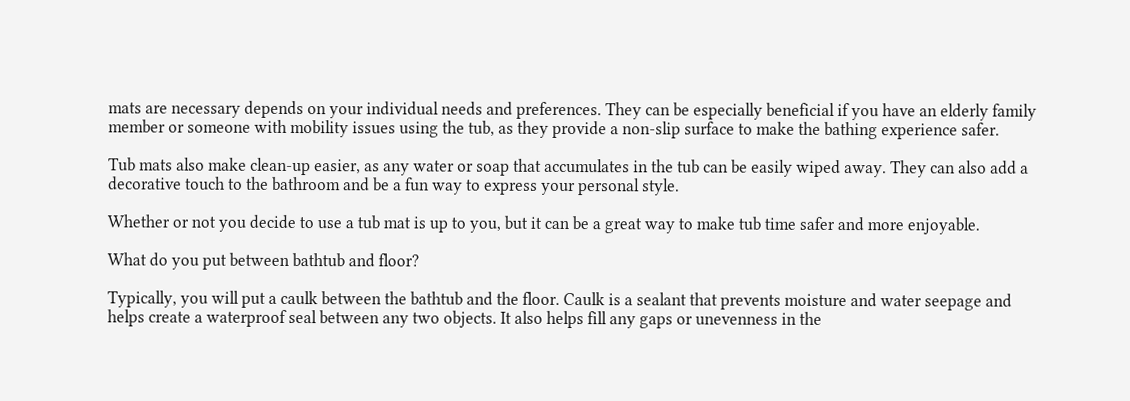mats are necessary depends on your individual needs and preferences. They can be especially beneficial if you have an elderly family member or someone with mobility issues using the tub, as they provide a non-slip surface to make the bathing experience safer.

Tub mats also make clean-up easier, as any water or soap that accumulates in the tub can be easily wiped away. They can also add a decorative touch to the bathroom and be a fun way to express your personal style.

Whether or not you decide to use a tub mat is up to you, but it can be a great way to make tub time safer and more enjoyable.

What do you put between bathtub and floor?

Typically, you will put a caulk between the bathtub and the floor. Caulk is a sealant that prevents moisture and water seepage and helps create a waterproof seal between any two objects. It also helps fill any gaps or unevenness in the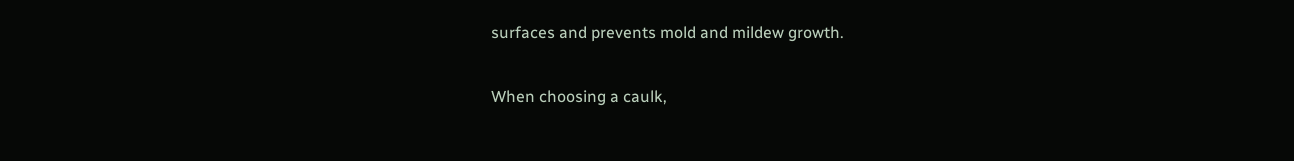surfaces and prevents mold and mildew growth.

When choosing a caulk,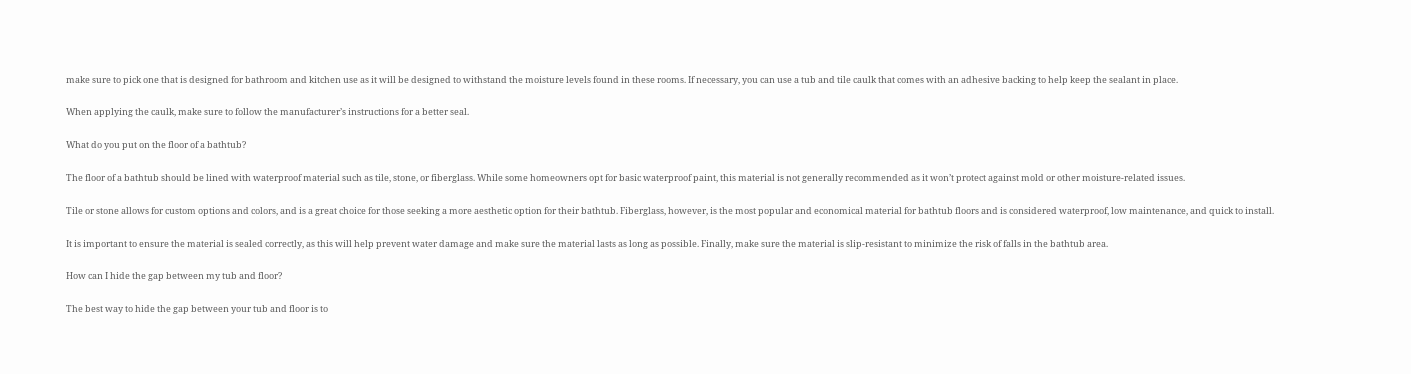make sure to pick one that is designed for bathroom and kitchen use as it will be designed to withstand the moisture levels found in these rooms. If necessary, you can use a tub and tile caulk that comes with an adhesive backing to help keep the sealant in place.

When applying the caulk, make sure to follow the manufacturer’s instructions for a better seal.

What do you put on the floor of a bathtub?

The floor of a bathtub should be lined with waterproof material such as tile, stone, or fiberglass. While some homeowners opt for basic waterproof paint, this material is not generally recommended as it won’t protect against mold or other moisture-related issues.

Tile or stone allows for custom options and colors, and is a great choice for those seeking a more aesthetic option for their bathtub. Fiberglass, however, is the most popular and economical material for bathtub floors and is considered waterproof, low maintenance, and quick to install.

It is important to ensure the material is sealed correctly, as this will help prevent water damage and make sure the material lasts as long as possible. Finally, make sure the material is slip-resistant to minimize the risk of falls in the bathtub area.

How can I hide the gap between my tub and floor?

The best way to hide the gap between your tub and floor is to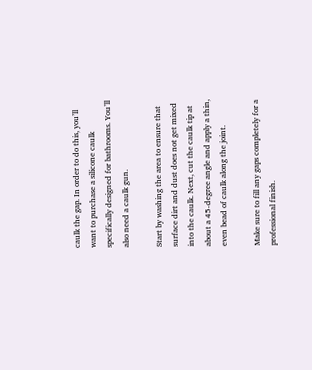caulk the gap. In order to do this, you’ll want to purchase a silicone caulk specifically designed for bathrooms. You’ll also need a caulk gun.

Start by washing the area to ensure that surface dirt and dust does not get mixed into the caulk. Next, cut the caulk tip at about a 45-degree angle and apply a thin, even bead of caulk along the joint.

Make sure to fill any gaps completely for a professional finish.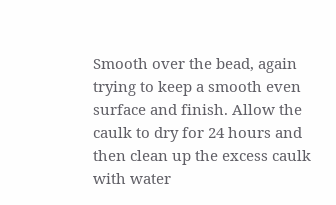Smooth over the bead, again trying to keep a smooth even surface and finish. Allow the caulk to dry for 24 hours and then clean up the excess caulk with water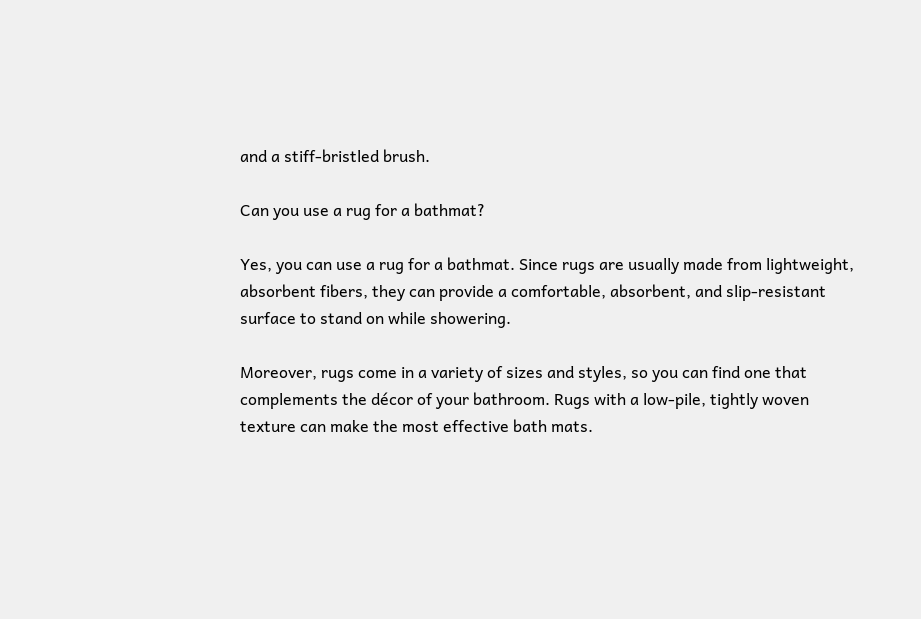and a stiff-bristled brush.

Can you use a rug for a bathmat?

Yes, you can use a rug for a bathmat. Since rugs are usually made from lightweight, absorbent fibers, they can provide a comfortable, absorbent, and slip-resistant surface to stand on while showering.

Moreover, rugs come in a variety of sizes and styles, so you can find one that complements the décor of your bathroom. Rugs with a low-pile, tightly woven texture can make the most effective bath mats.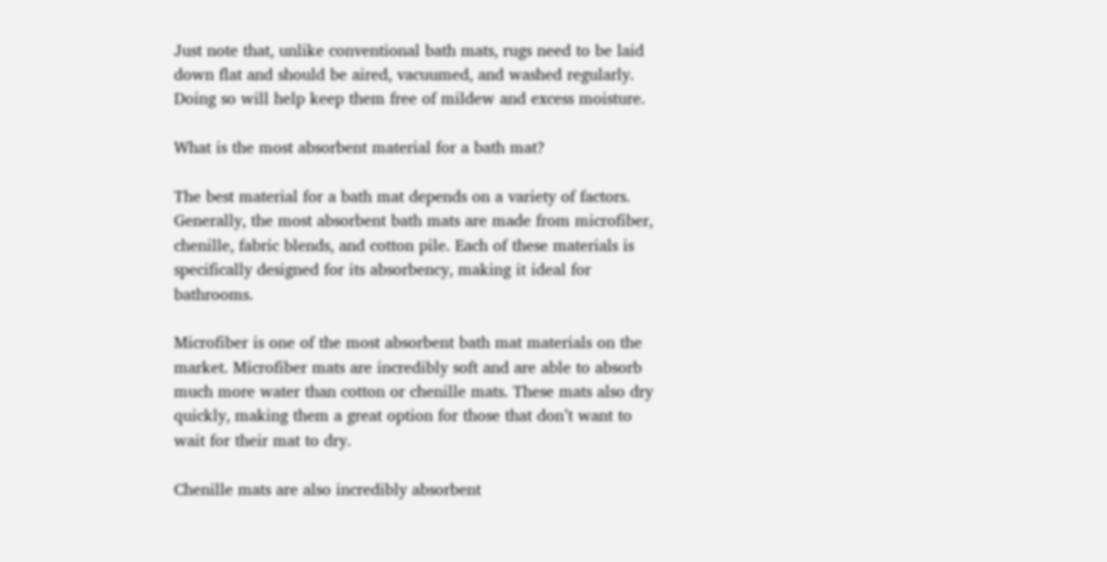Just note that, unlike conventional bath mats, rugs need to be laid down flat and should be aired, vacuumed, and washed regularly. Doing so will help keep them free of mildew and excess moisture.

What is the most absorbent material for a bath mat?

The best material for a bath mat depends on a variety of factors. Generally, the most absorbent bath mats are made from microfiber, chenille, fabric blends, and cotton pile. Each of these materials is specifically designed for its absorbency, making it ideal for bathrooms.

Microfiber is one of the most absorbent bath mat materials on the market. Microfiber mats are incredibly soft and are able to absorb much more water than cotton or chenille mats. These mats also dry quickly, making them a great option for those that don’t want to wait for their mat to dry.

Chenille mats are also incredibly absorbent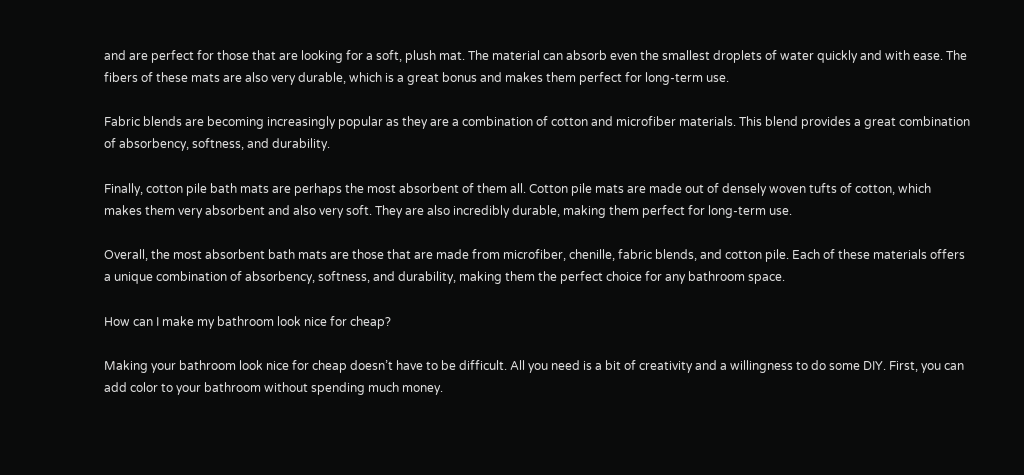and are perfect for those that are looking for a soft, plush mat. The material can absorb even the smallest droplets of water quickly and with ease. The fibers of these mats are also very durable, which is a great bonus and makes them perfect for long-term use.

Fabric blends are becoming increasingly popular as they are a combination of cotton and microfiber materials. This blend provides a great combination of absorbency, softness, and durability.

Finally, cotton pile bath mats are perhaps the most absorbent of them all. Cotton pile mats are made out of densely woven tufts of cotton, which makes them very absorbent and also very soft. They are also incredibly durable, making them perfect for long-term use.

Overall, the most absorbent bath mats are those that are made from microfiber, chenille, fabric blends, and cotton pile. Each of these materials offers a unique combination of absorbency, softness, and durability, making them the perfect choice for any bathroom space.

How can I make my bathroom look nice for cheap?

Making your bathroom look nice for cheap doesn’t have to be difficult. All you need is a bit of creativity and a willingness to do some DIY. First, you can add color to your bathroom without spending much money.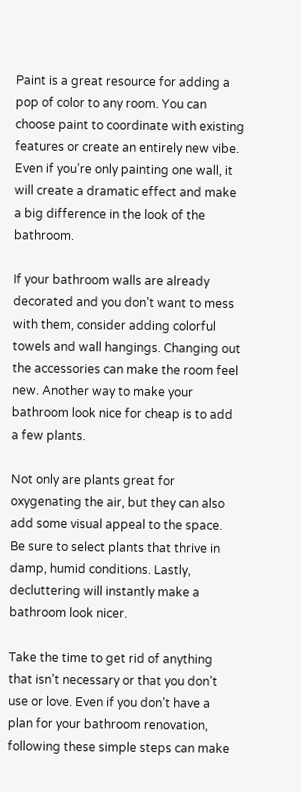Paint is a great resource for adding a pop of color to any room. You can choose paint to coordinate with existing features or create an entirely new vibe. Even if you’re only painting one wall, it will create a dramatic effect and make a big difference in the look of the bathroom.

If your bathroom walls are already decorated and you don’t want to mess with them, consider adding colorful towels and wall hangings. Changing out the accessories can make the room feel new. Another way to make your bathroom look nice for cheap is to add a few plants.

Not only are plants great for oxygenating the air, but they can also add some visual appeal to the space. Be sure to select plants that thrive in damp, humid conditions. Lastly, decluttering will instantly make a bathroom look nicer.

Take the time to get rid of anything that isn’t necessary or that you don’t use or love. Even if you don’t have a plan for your bathroom renovation, following these simple steps can make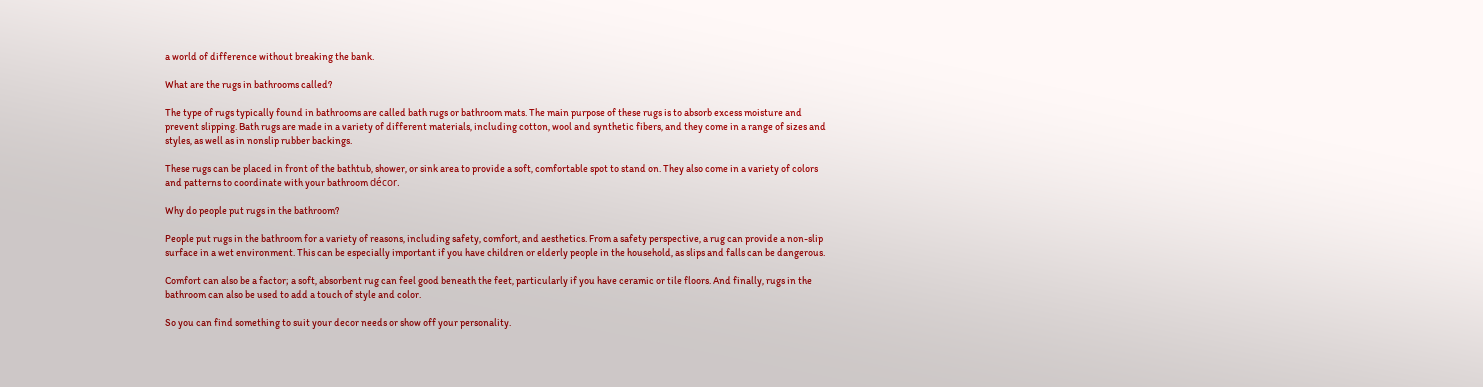a world of difference without breaking the bank.

What are the rugs in bathrooms called?

The type of rugs typically found in bathrooms are called bath rugs or bathroom mats. The main purpose of these rugs is to absorb excess moisture and prevent slipping. Bath rugs are made in a variety of different materials, including cotton, wool and synthetic fibers, and they come in a range of sizes and styles, as well as in nonslip rubber backings.

These rugs can be placed in front of the bathtub, shower, or sink area to provide a soft, comfortable spot to stand on. They also come in a variety of colors and patterns to coordinate with your bathroom décor.

Why do people put rugs in the bathroom?

People put rugs in the bathroom for a variety of reasons, including safety, comfort, and aesthetics. From a safety perspective, a rug can provide a non-slip surface in a wet environment. This can be especially important if you have children or elderly people in the household, as slips and falls can be dangerous.

Comfort can also be a factor; a soft, absorbent rug can feel good beneath the feet, particularly if you have ceramic or tile floors. And finally, rugs in the bathroom can also be used to add a touch of style and color.

So you can find something to suit your decor needs or show off your personality.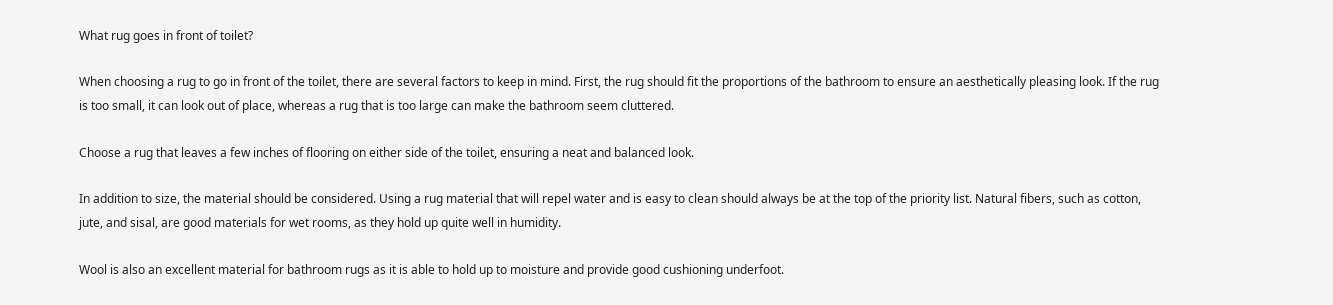What rug goes in front of toilet?

When choosing a rug to go in front of the toilet, there are several factors to keep in mind. First, the rug should fit the proportions of the bathroom to ensure an aesthetically pleasing look. If the rug is too small, it can look out of place, whereas a rug that is too large can make the bathroom seem cluttered.

Choose a rug that leaves a few inches of flooring on either side of the toilet, ensuring a neat and balanced look.

In addition to size, the material should be considered. Using a rug material that will repel water and is easy to clean should always be at the top of the priority list. Natural fibers, such as cotton, jute, and sisal, are good materials for wet rooms, as they hold up quite well in humidity.

Wool is also an excellent material for bathroom rugs as it is able to hold up to moisture and provide good cushioning underfoot.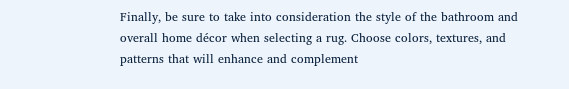Finally, be sure to take into consideration the style of the bathroom and overall home décor when selecting a rug. Choose colors, textures, and patterns that will enhance and complement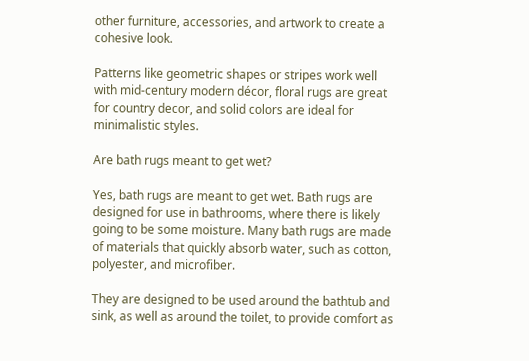other furniture, accessories, and artwork to create a cohesive look.

Patterns like geometric shapes or stripes work well with mid-century modern décor, floral rugs are great for country decor, and solid colors are ideal for minimalistic styles.

Are bath rugs meant to get wet?

Yes, bath rugs are meant to get wet. Bath rugs are designed for use in bathrooms, where there is likely going to be some moisture. Many bath rugs are made of materials that quickly absorb water, such as cotton, polyester, and microfiber.

They are designed to be used around the bathtub and sink, as well as around the toilet, to provide comfort as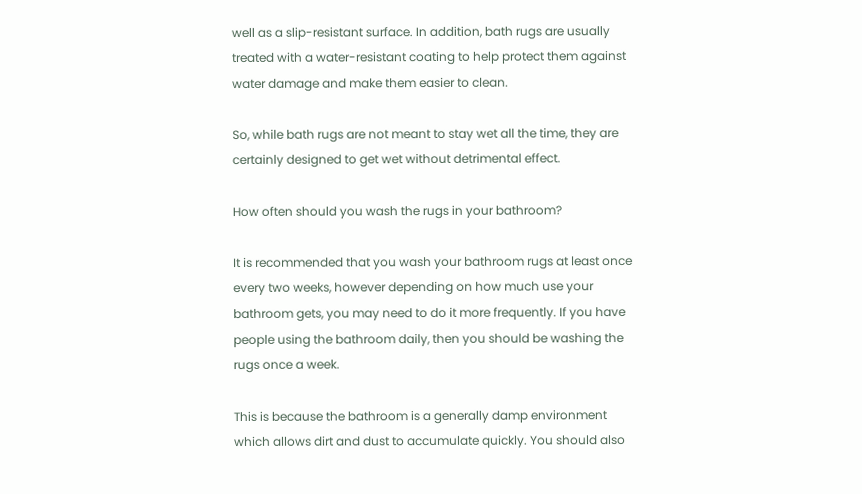well as a slip-resistant surface. In addition, bath rugs are usually treated with a water-resistant coating to help protect them against water damage and make them easier to clean.

So, while bath rugs are not meant to stay wet all the time, they are certainly designed to get wet without detrimental effect.

How often should you wash the rugs in your bathroom?

It is recommended that you wash your bathroom rugs at least once every two weeks, however depending on how much use your bathroom gets, you may need to do it more frequently. If you have people using the bathroom daily, then you should be washing the rugs once a week.

This is because the bathroom is a generally damp environment which allows dirt and dust to accumulate quickly. You should also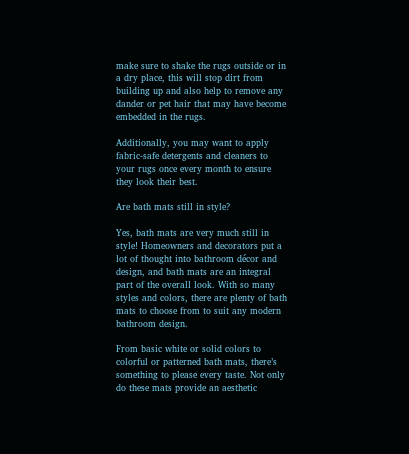make sure to shake the rugs outside or in a dry place, this will stop dirt from building up and also help to remove any dander or pet hair that may have become embedded in the rugs.

Additionally, you may want to apply fabric-safe detergents and cleaners to your rugs once every month to ensure they look their best.

Are bath mats still in style?

Yes, bath mats are very much still in style! Homeowners and decorators put a lot of thought into bathroom décor and design, and bath mats are an integral part of the overall look. With so many styles and colors, there are plenty of bath mats to choose from to suit any modern bathroom design.

From basic white or solid colors to colorful or patterned bath mats, there’s something to please every taste. Not only do these mats provide an aesthetic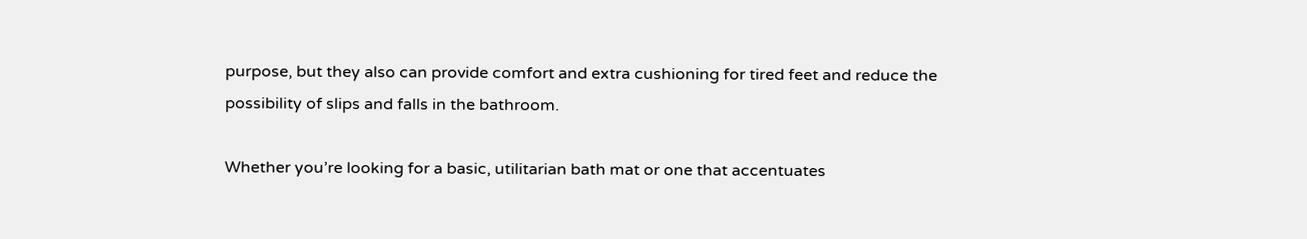purpose, but they also can provide comfort and extra cushioning for tired feet and reduce the possibility of slips and falls in the bathroom.

Whether you’re looking for a basic, utilitarian bath mat or one that accentuates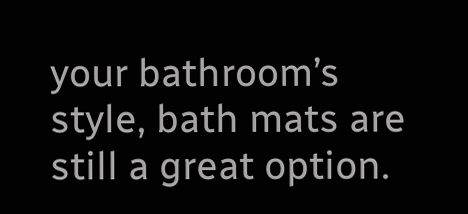your bathroom’s style, bath mats are still a great option.